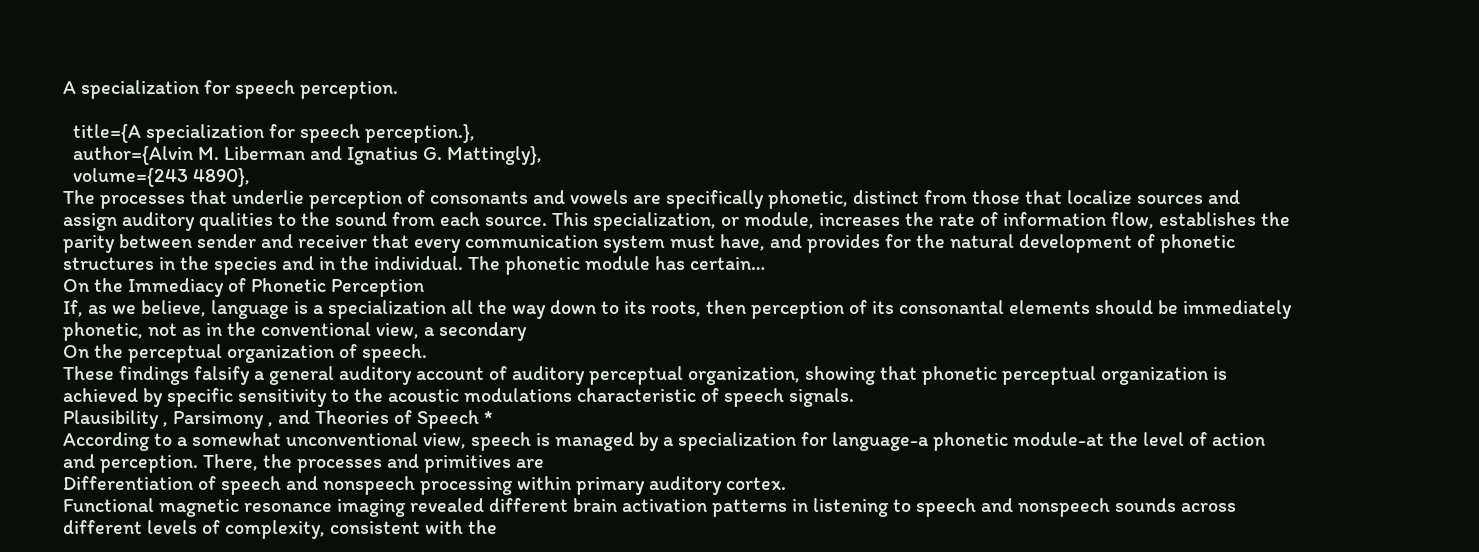A specialization for speech perception.

  title={A specialization for speech perception.},
  author={Alvin M. Liberman and Ignatius G. Mattingly},
  volume={243 4890},
The processes that underlie perception of consonants and vowels are specifically phonetic, distinct from those that localize sources and assign auditory qualities to the sound from each source. This specialization, or module, increases the rate of information flow, establishes the parity between sender and receiver that every communication system must have, and provides for the natural development of phonetic structures in the species and in the individual. The phonetic module has certain…
On the Immediacy of Phonetic Perception
If, as we believe, language is a specialization all the way down to its roots, then perception of its consonantal elements should be immediately phonetic, not as in the conventional view, a secondary
On the perceptual organization of speech.
These findings falsify a general auditory account of auditory perceptual organization, showing that phonetic perceptual organization is achieved by specific sensitivity to the acoustic modulations characteristic of speech signals.
Plausibility , Parsimony , and Theories of Speech *
According to a somewhat unconventional view, speech is managed by a specialization for language-a phonetic module-at the level of action and perception. There, the processes and primitives are
Differentiation of speech and nonspeech processing within primary auditory cortex.
Functional magnetic resonance imaging revealed different brain activation patterns in listening to speech and nonspeech sounds across different levels of complexity, consistent with the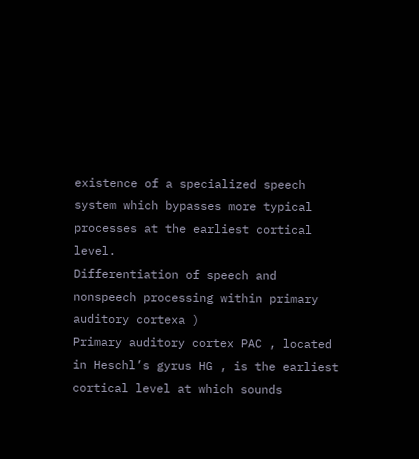existence of a specialized speech system which bypasses more typical processes at the earliest cortical level.
Differentiation of speech and nonspeech processing within primary auditory cortexa )
Primary auditory cortex PAC , located in Heschl’s gyrus HG , is the earliest cortical level at which sounds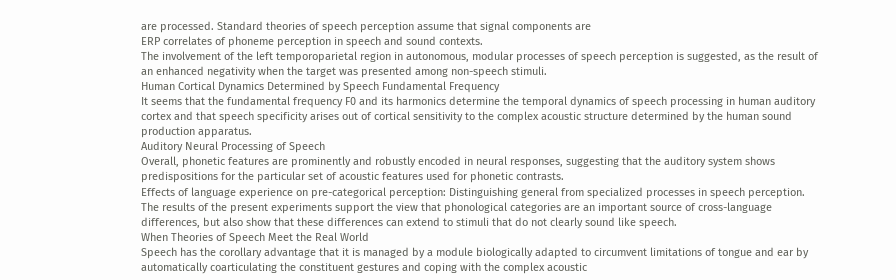are processed. Standard theories of speech perception assume that signal components are
ERP correlates of phoneme perception in speech and sound contexts.
The involvement of the left temporoparietal region in autonomous, modular processes of speech perception is suggested, as the result of an enhanced negativity when the target was presented among non-speech stimuli.
Human Cortical Dynamics Determined by Speech Fundamental Frequency
It seems that the fundamental frequency F0 and its harmonics determine the temporal dynamics of speech processing in human auditory cortex and that speech specificity arises out of cortical sensitivity to the complex acoustic structure determined by the human sound production apparatus.
Auditory Neural Processing of Speech
Overall, phonetic features are prominently and robustly encoded in neural responses, suggesting that the auditory system shows predispositions for the particular set of acoustic features used for phonetic contrasts.
Effects of language experience on pre-categorical perception: Distinguishing general from specialized processes in speech perception.
The results of the present experiments support the view that phonological categories are an important source of cross-language differences, but also show that these differences can extend to stimuli that do not clearly sound like speech.
When Theories of Speech Meet the Real World
Speech has the corollary advantage that it is managed by a module biologically adapted to circumvent limitations of tongue and ear by automatically coarticulating the constituent gestures and coping with the complex acoustic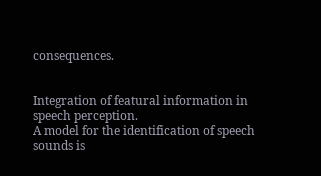consequences.


Integration of featural information in speech perception.
A model for the identification of speech sounds is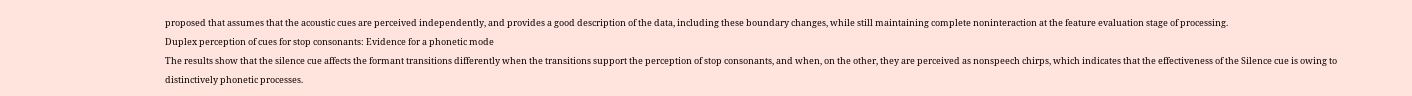proposed that assumes that the acoustic cues are perceived independently, and provides a good description of the data, including these boundary changes, while still maintaining complete noninteraction at the feature evaluation stage of processing.
Duplex perception of cues for stop consonants: Evidence for a phonetic mode
The results show that the silence cue affects the formant transitions differently when the transitions support the perception of stop consonants, and when, on the other, they are perceived as nonspeech chirps, which indicates that the effectiveness of the Silence cue is owing to distinctively phonetic processes.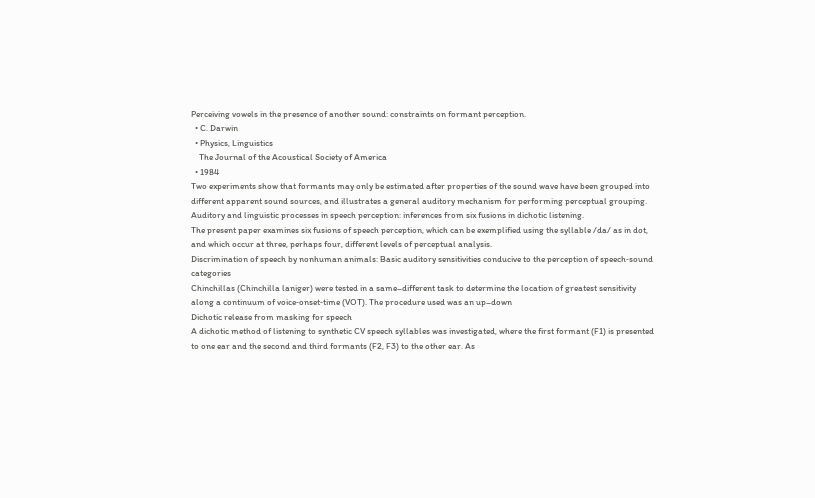Perceiving vowels in the presence of another sound: constraints on formant perception.
  • C. Darwin
  • Physics, Linguistics
    The Journal of the Acoustical Society of America
  • 1984
Two experiments show that formants may only be estimated after properties of the sound wave have been grouped into different apparent sound sources, and illustrates a general auditory mechanism for performing perceptual grouping.
Auditory and linguistic processes in speech perception: inferences from six fusions in dichotic listening.
The present paper examines six fusions of speech perception, which can be exemplified using the syllable /da/ as in dot, and which occur at three, perhaps four, different levels of perceptual analysis.
Discrimination of speech by nonhuman animals: Basic auditory sensitivities conducive to the perception of speech‐sound categories
Chinchillas (Chinchilla laniger) were tested in a same–different task to determine the location of greatest sensitivity along a continuum of voice‐onset‐time (VOT). The procedure used was an up–down
Dichotic release from masking for speech
A dichotic method of listening to synthetic CV speech syllables was investigated, where the first formant (F1) is presented to one ear and the second and third formants (F2, F3) to the other ear. As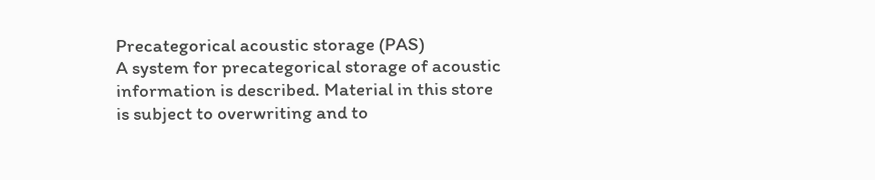Precategorical acoustic storage (PAS)
A system for precategorical storage of acoustic information is described. Material in this store is subject to overwriting and to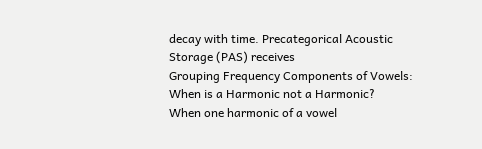decay with time. Precategorical Acoustic Storage (PAS) receives
Grouping Frequency Components of Vowels: When is a Harmonic not a Harmonic?
When one harmonic of a vowel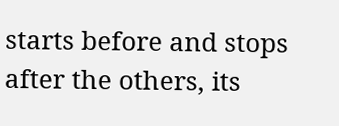starts before and stops after the others, its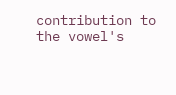contribution to the vowel's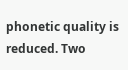phonetic quality is reduced. Two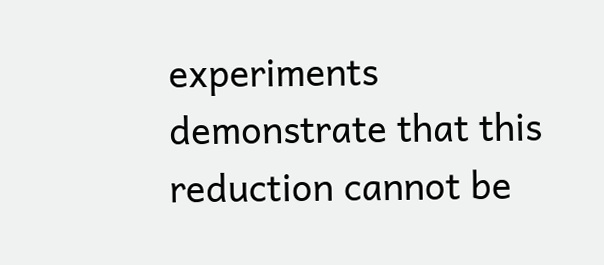experiments demonstrate that this reduction cannot be